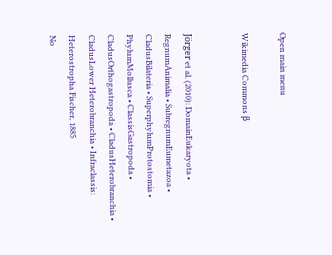Open main menu

Wikimedia Commons β


Jörger et al. (2010): DomainEukaryota • RegnumAnimalia • SubregnumEumetazoa • CladusBilateria • SuperphylumProtostomia • PhylumMollusca • ClassisGastropoda • CladusOrthogastropoda • CladusHeterobranchia • CladusLower Heterobranchia • Infraclassis: Heterostropha Fischer, 1885
No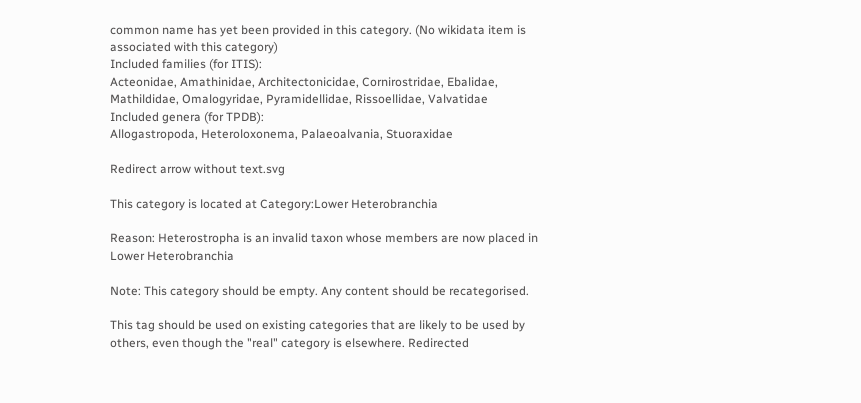common name has yet been provided in this category. (No wikidata item is associated with this category)
Included families (for ITIS):
Acteonidae, Amathinidae, Architectonicidae, Cornirostridae, Ebalidae, Mathildidae, Omalogyridae, Pyramidellidae, Rissoellidae, Valvatidae
Included genera (for TPDB):
Allogastropoda, Heteroloxonema, Palaeoalvania, Stuoraxidae

Redirect arrow without text.svg

This category is located at Category:Lower Heterobranchia

Reason: Heterostropha is an invalid taxon whose members are now placed in Lower Heterobranchia

Note: This category should be empty. Any content should be recategorised.

This tag should be used on existing categories that are likely to be used by others, even though the "real" category is elsewhere. Redirected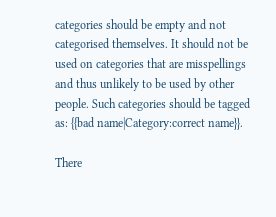categories should be empty and not categorised themselves. It should not be used on categories that are misspellings and thus unlikely to be used by other people. Such categories should be tagged as: {{bad name|Category:correct name}}.

There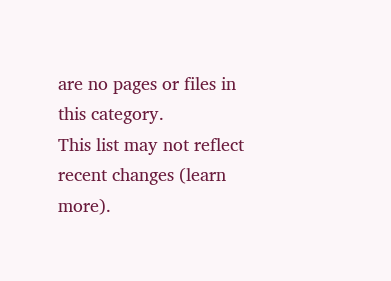are no pages or files in this category.
This list may not reflect recent changes (learn more).